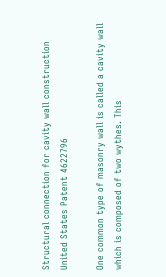Structural connection for cavity wall construction
United States Patent 4622796

One common type of masonry wall is called a cavity wall which is composed of two wythes. This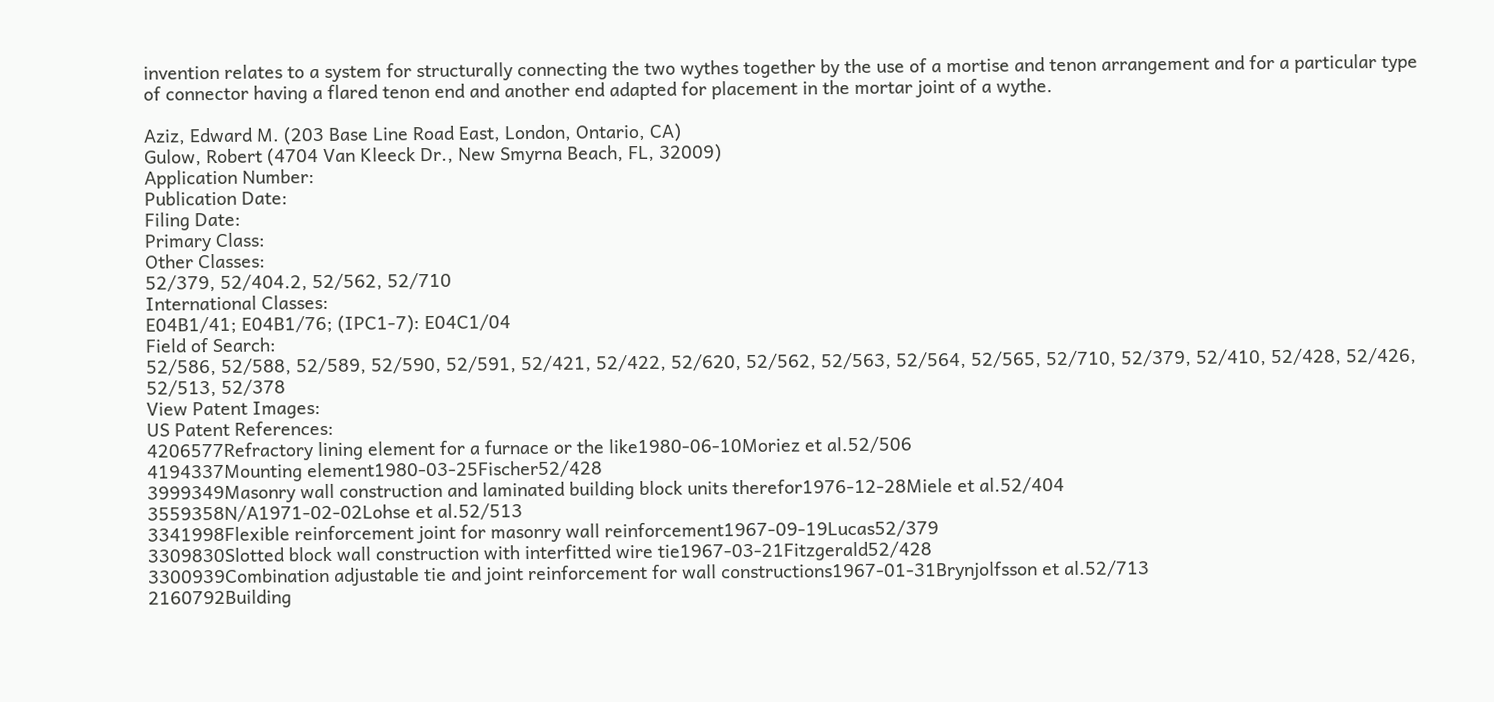invention relates to a system for structurally connecting the two wythes together by the use of a mortise and tenon arrangement and for a particular type of connector having a flared tenon end and another end adapted for placement in the mortar joint of a wythe.

Aziz, Edward M. (203 Base Line Road East, London, Ontario, CA)
Gulow, Robert (4704 Van Kleeck Dr., New Smyrna Beach, FL, 32009)
Application Number:
Publication Date:
Filing Date:
Primary Class:
Other Classes:
52/379, 52/404.2, 52/562, 52/710
International Classes:
E04B1/41; E04B1/76; (IPC1-7): E04C1/04
Field of Search:
52/586, 52/588, 52/589, 52/590, 52/591, 52/421, 52/422, 52/620, 52/562, 52/563, 52/564, 52/565, 52/710, 52/379, 52/410, 52/428, 52/426, 52/513, 52/378
View Patent Images:
US Patent References:
4206577Refractory lining element for a furnace or the like1980-06-10Moriez et al.52/506
4194337Mounting element1980-03-25Fischer52/428
3999349Masonry wall construction and laminated building block units therefor1976-12-28Miele et al.52/404
3559358N/A1971-02-02Lohse et al.52/513
3341998Flexible reinforcement joint for masonry wall reinforcement1967-09-19Lucas52/379
3309830Slotted block wall construction with interfitted wire tie1967-03-21Fitzgerald52/428
3300939Combination adjustable tie and joint reinforcement for wall constructions1967-01-31Brynjolfsson et al.52/713
2160792Building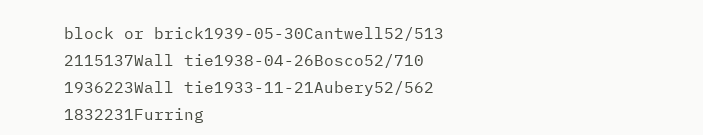block or brick1939-05-30Cantwell52/513
2115137Wall tie1938-04-26Bosco52/710
1936223Wall tie1933-11-21Aubery52/562
1832231Furring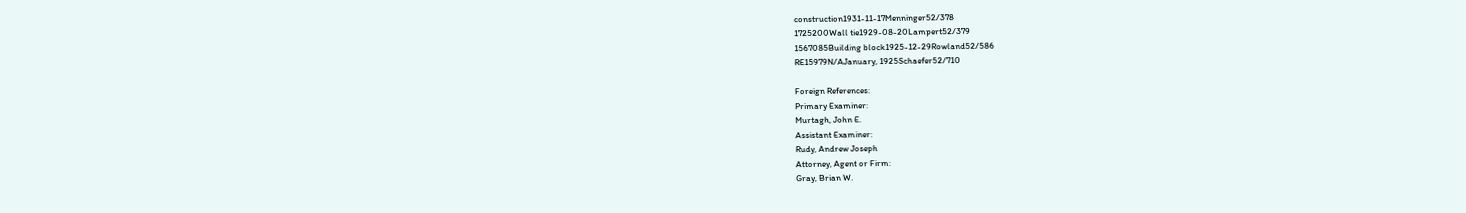construction1931-11-17Menninger52/378
1725200Wall tie1929-08-20Lampert52/379
1567085Building block1925-12-29Rowland52/586
RE15979N/AJanuary, 1925Schaefer52/710

Foreign References:
Primary Examiner:
Murtagh, John E.
Assistant Examiner:
Rudy, Andrew Joseph
Attorney, Agent or Firm:
Gray, Brian W.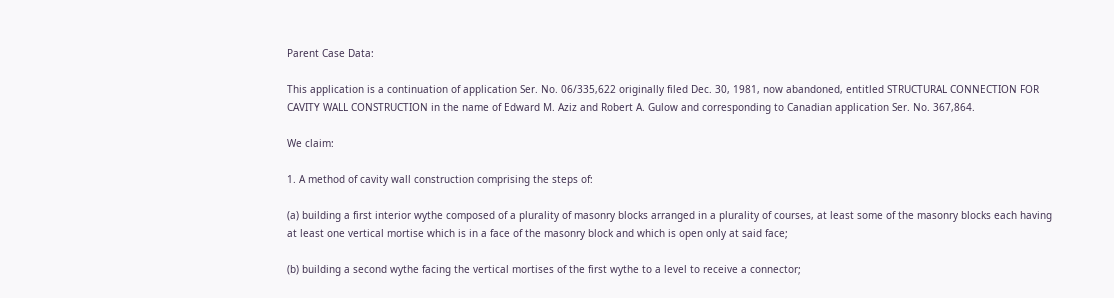Parent Case Data:

This application is a continuation of application Ser. No. 06/335,622 originally filed Dec. 30, 1981, now abandoned, entitled STRUCTURAL CONNECTION FOR CAVITY WALL CONSTRUCTION in the name of Edward M. Aziz and Robert A. Gulow and corresponding to Canadian application Ser. No. 367,864.

We claim:

1. A method of cavity wall construction comprising the steps of:

(a) building a first interior wythe composed of a plurality of masonry blocks arranged in a plurality of courses, at least some of the masonry blocks each having at least one vertical mortise which is in a face of the masonry block and which is open only at said face;

(b) building a second wythe facing the vertical mortises of the first wythe to a level to receive a connector;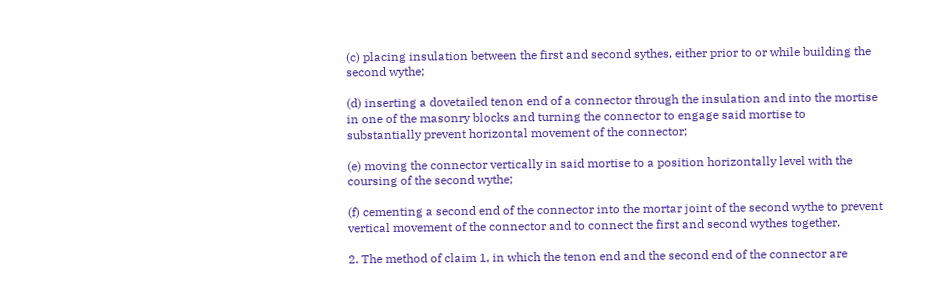(c) placing insulation between the first and second sythes, either prior to or while building the second wythe;

(d) inserting a dovetailed tenon end of a connector through the insulation and into the mortise in one of the masonry blocks and turning the connector to engage said mortise to substantially prevent horizontal movement of the connector;

(e) moving the connector vertically in said mortise to a position horizontally level with the coursing of the second wythe;

(f) cementing a second end of the connector into the mortar joint of the second wythe to prevent vertical movement of the connector and to connect the first and second wythes together.

2. The method of claim 1, in which the tenon end and the second end of the connector are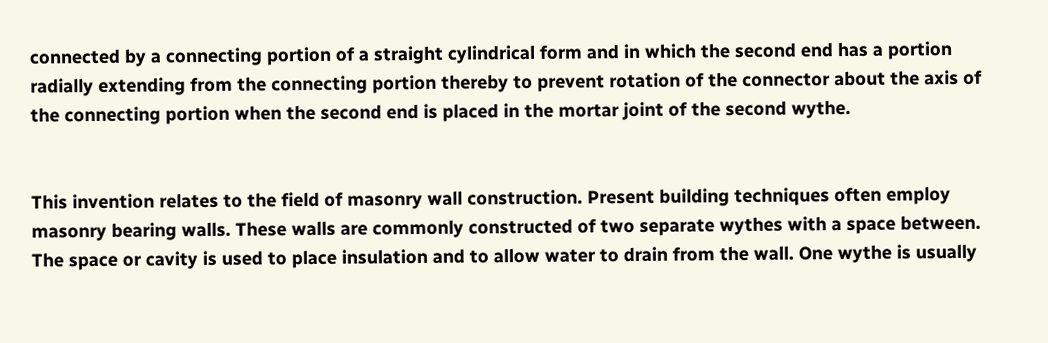connected by a connecting portion of a straight cylindrical form and in which the second end has a portion radially extending from the connecting portion thereby to prevent rotation of the connector about the axis of the connecting portion when the second end is placed in the mortar joint of the second wythe.


This invention relates to the field of masonry wall construction. Present building techniques often employ masonry bearing walls. These walls are commonly constructed of two separate wythes with a space between. The space or cavity is used to place insulation and to allow water to drain from the wall. One wythe is usually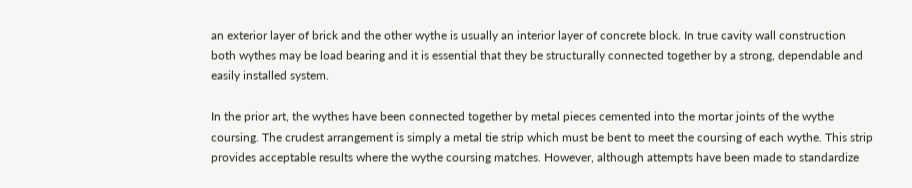an exterior layer of brick and the other wythe is usually an interior layer of concrete block. In true cavity wall construction both wythes may be load bearing and it is essential that they be structurally connected together by a strong, dependable and easily installed system.

In the prior art, the wythes have been connected together by metal pieces cemented into the mortar joints of the wythe coursing. The crudest arrangement is simply a metal tie strip which must be bent to meet the coursing of each wythe. This strip provides acceptable results where the wythe coursing matches. However, although attempts have been made to standardize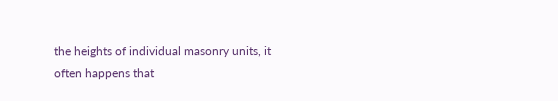the heights of individual masonry units, it often happens that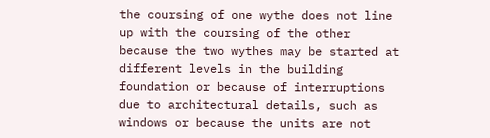the coursing of one wythe does not line up with the coursing of the other because the two wythes may be started at different levels in the building foundation or because of interruptions due to architectural details, such as windows or because the units are not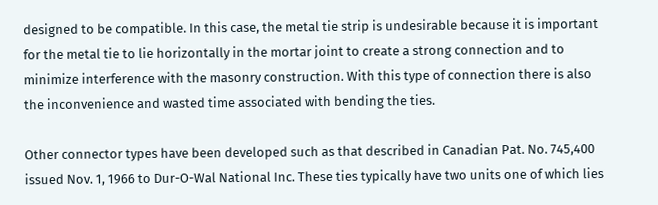designed to be compatible. In this case, the metal tie strip is undesirable because it is important for the metal tie to lie horizontally in the mortar joint to create a strong connection and to minimize interference with the masonry construction. With this type of connection there is also the inconvenience and wasted time associated with bending the ties.

Other connector types have been developed such as that described in Canadian Pat. No. 745,400 issued Nov. 1, 1966 to Dur-O-Wal National Inc. These ties typically have two units one of which lies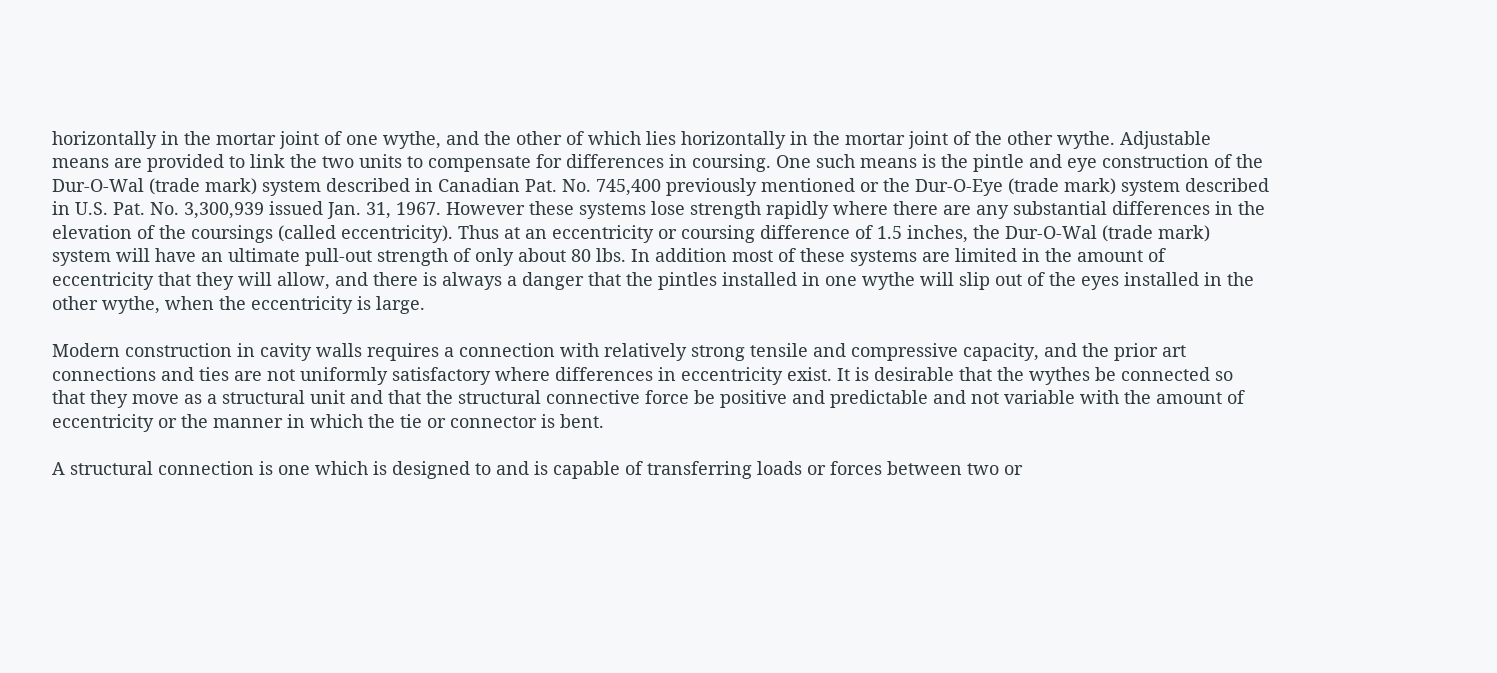horizontally in the mortar joint of one wythe, and the other of which lies horizontally in the mortar joint of the other wythe. Adjustable means are provided to link the two units to compensate for differences in coursing. One such means is the pintle and eye construction of the Dur-O-Wal (trade mark) system described in Canadian Pat. No. 745,400 previously mentioned or the Dur-O-Eye (trade mark) system described in U.S. Pat. No. 3,300,939 issued Jan. 31, 1967. However these systems lose strength rapidly where there are any substantial differences in the elevation of the coursings (called eccentricity). Thus at an eccentricity or coursing difference of 1.5 inches, the Dur-O-Wal (trade mark) system will have an ultimate pull-out strength of only about 80 lbs. In addition most of these systems are limited in the amount of eccentricity that they will allow, and there is always a danger that the pintles installed in one wythe will slip out of the eyes installed in the other wythe, when the eccentricity is large.

Modern construction in cavity walls requires a connection with relatively strong tensile and compressive capacity, and the prior art connections and ties are not uniformly satisfactory where differences in eccentricity exist. It is desirable that the wythes be connected so that they move as a structural unit and that the structural connective force be positive and predictable and not variable with the amount of eccentricity or the manner in which the tie or connector is bent.

A structural connection is one which is designed to and is capable of transferring loads or forces between two or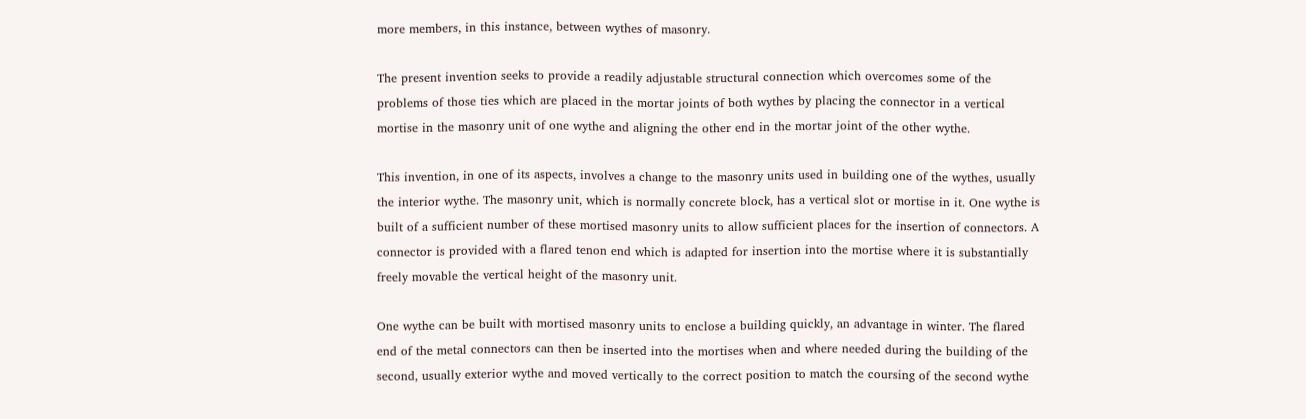more members, in this instance, between wythes of masonry.

The present invention seeks to provide a readily adjustable structural connection which overcomes some of the problems of those ties which are placed in the mortar joints of both wythes by placing the connector in a vertical mortise in the masonry unit of one wythe and aligning the other end in the mortar joint of the other wythe.

This invention, in one of its aspects, involves a change to the masonry units used in building one of the wythes, usually the interior wythe. The masonry unit, which is normally concrete block, has a vertical slot or mortise in it. One wythe is built of a sufficient number of these mortised masonry units to allow sufficient places for the insertion of connectors. A connector is provided with a flared tenon end which is adapted for insertion into the mortise where it is substantially freely movable the vertical height of the masonry unit.

One wythe can be built with mortised masonry units to enclose a building quickly, an advantage in winter. The flared end of the metal connectors can then be inserted into the mortises when and where needed during the building of the second, usually exterior wythe and moved vertically to the correct position to match the coursing of the second wythe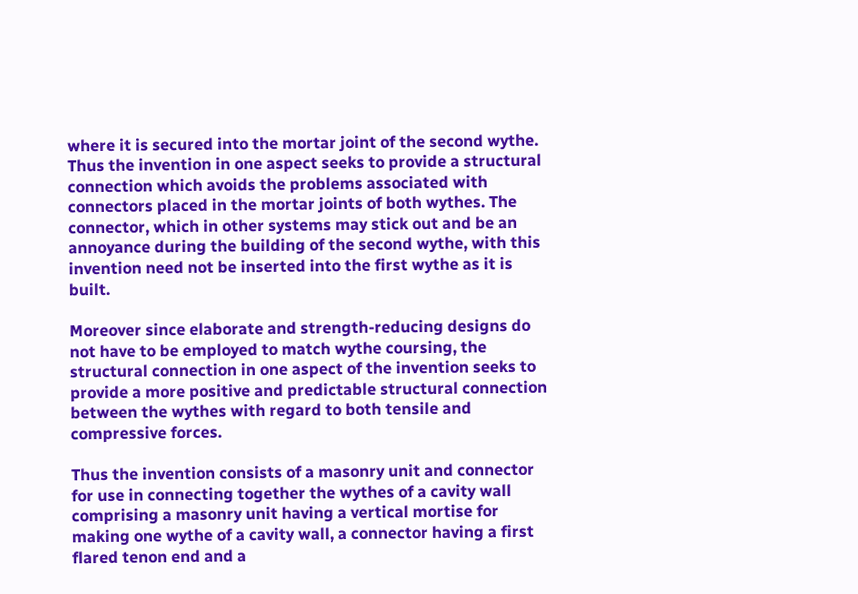where it is secured into the mortar joint of the second wythe. Thus the invention in one aspect seeks to provide a structural connection which avoids the problems associated with connectors placed in the mortar joints of both wythes. The connector, which in other systems may stick out and be an annoyance during the building of the second wythe, with this invention need not be inserted into the first wythe as it is built.

Moreover since elaborate and strength-reducing designs do not have to be employed to match wythe coursing, the structural connection in one aspect of the invention seeks to provide a more positive and predictable structural connection between the wythes with regard to both tensile and compressive forces.

Thus the invention consists of a masonry unit and connector for use in connecting together the wythes of a cavity wall comprising a masonry unit having a vertical mortise for making one wythe of a cavity wall, a connector having a first flared tenon end and a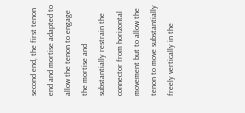second end, the first tenon end and mortise adapted to allow the tenon to engage the mortise and substantially restrain the connector from horizontal movement but to allow the tenon to move substantially freely vertically in the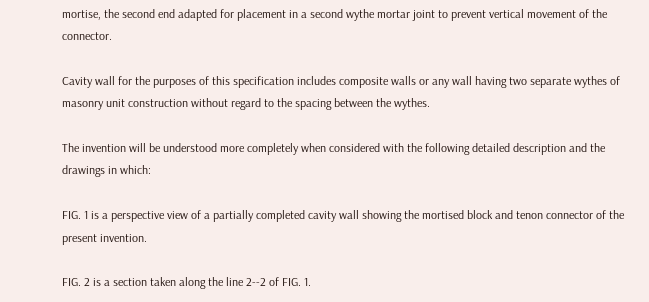mortise, the second end adapted for placement in a second wythe mortar joint to prevent vertical movement of the connector.

Cavity wall for the purposes of this specification includes composite walls or any wall having two separate wythes of masonry unit construction without regard to the spacing between the wythes.

The invention will be understood more completely when considered with the following detailed description and the drawings in which:

FIG. 1 is a perspective view of a partially completed cavity wall showing the mortised block and tenon connector of the present invention.

FIG. 2 is a section taken along the line 2--2 of FIG. 1.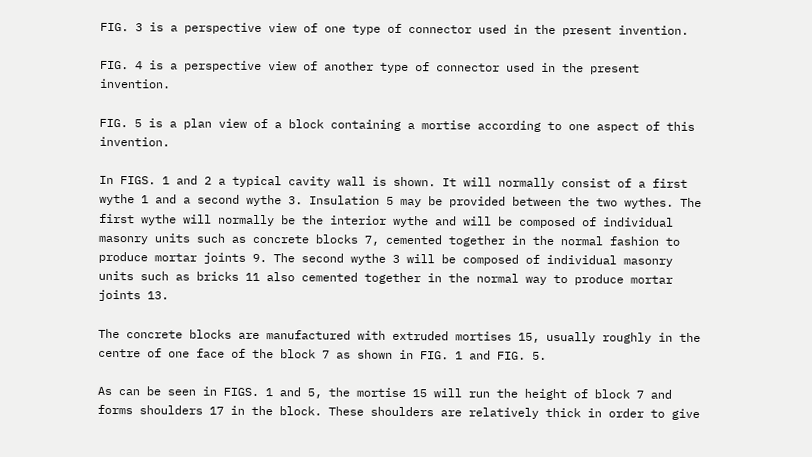FIG. 3 is a perspective view of one type of connector used in the present invention.

FIG. 4 is a perspective view of another type of connector used in the present invention.

FIG. 5 is a plan view of a block containing a mortise according to one aspect of this invention.

In FIGS. 1 and 2 a typical cavity wall is shown. It will normally consist of a first wythe 1 and a second wythe 3. Insulation 5 may be provided between the two wythes. The first wythe will normally be the interior wythe and will be composed of individual masonry units such as concrete blocks 7, cemented together in the normal fashion to produce mortar joints 9. The second wythe 3 will be composed of individual masonry units such as bricks 11 also cemented together in the normal way to produce mortar joints 13.

The concrete blocks are manufactured with extruded mortises 15, usually roughly in the centre of one face of the block 7 as shown in FIG. 1 and FIG. 5.

As can be seen in FIGS. 1 and 5, the mortise 15 will run the height of block 7 and forms shoulders 17 in the block. These shoulders are relatively thick in order to give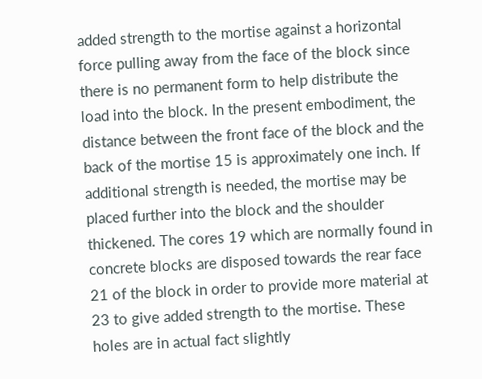added strength to the mortise against a horizontal force pulling away from the face of the block since there is no permanent form to help distribute the load into the block. In the present embodiment, the distance between the front face of the block and the back of the mortise 15 is approximately one inch. If additional strength is needed, the mortise may be placed further into the block and the shoulder thickened. The cores 19 which are normally found in concrete blocks are disposed towards the rear face 21 of the block in order to provide more material at 23 to give added strength to the mortise. These holes are in actual fact slightly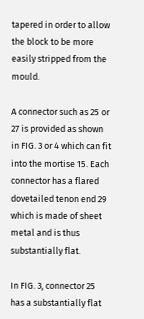tapered in order to allow the block to be more easily stripped from the mould.

A connector such as 25 or 27 is provided as shown in FIG. 3 or 4 which can fit into the mortise 15. Each connector has a flared dovetailed tenon end 29 which is made of sheet metal and is thus substantially flat.

In FIG. 3, connector 25 has a substantially flat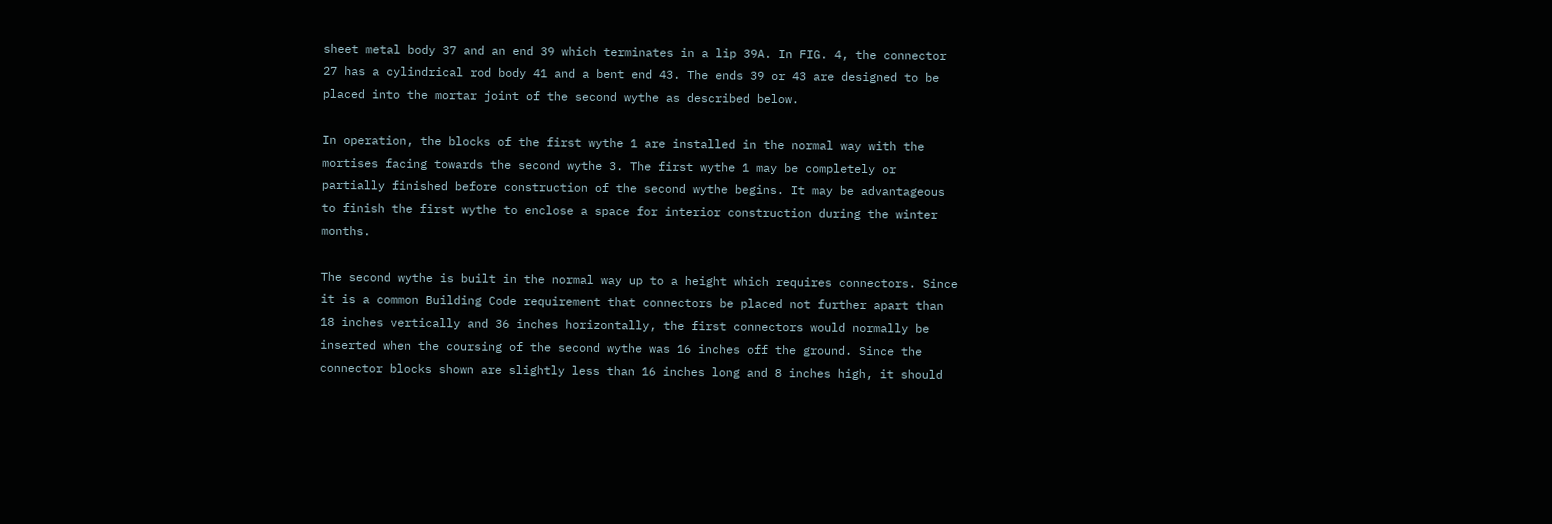sheet metal body 37 and an end 39 which terminates in a lip 39A. In FIG. 4, the connector 27 has a cylindrical rod body 41 and a bent end 43. The ends 39 or 43 are designed to be placed into the mortar joint of the second wythe as described below.

In operation, the blocks of the first wythe 1 are installed in the normal way with the mortises facing towards the second wythe 3. The first wythe 1 may be completely or partially finished before construction of the second wythe begins. It may be advantageous to finish the first wythe to enclose a space for interior construction during the winter months.

The second wythe is built in the normal way up to a height which requires connectors. Since it is a common Building Code requirement that connectors be placed not further apart than 18 inches vertically and 36 inches horizontally, the first connectors would normally be inserted when the coursing of the second wythe was 16 inches off the ground. Since the connector blocks shown are slightly less than 16 inches long and 8 inches high, it should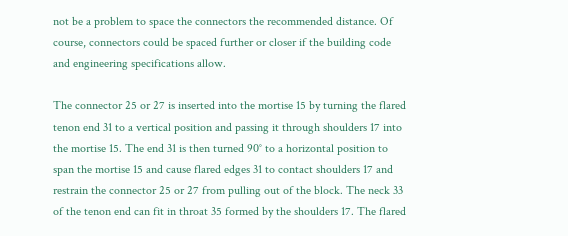not be a problem to space the connectors the recommended distance. Of course, connectors could be spaced further or closer if the building code and engineering specifications allow.

The connector 25 or 27 is inserted into the mortise 15 by turning the flared tenon end 31 to a vertical position and passing it through shoulders 17 into the mortise 15. The end 31 is then turned 90° to a horizontal position to span the mortise 15 and cause flared edges 31 to contact shoulders 17 and restrain the connector 25 or 27 from pulling out of the block. The neck 33 of the tenon end can fit in throat 35 formed by the shoulders 17. The flared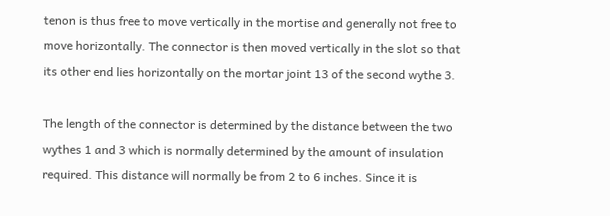tenon is thus free to move vertically in the mortise and generally not free to move horizontally. The connector is then moved vertically in the slot so that its other end lies horizontally on the mortar joint 13 of the second wythe 3.

The length of the connector is determined by the distance between the two wythes 1 and 3 which is normally determined by the amount of insulation required. This distance will normally be from 2 to 6 inches. Since it is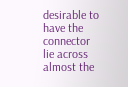desirable to have the connector lie across almost the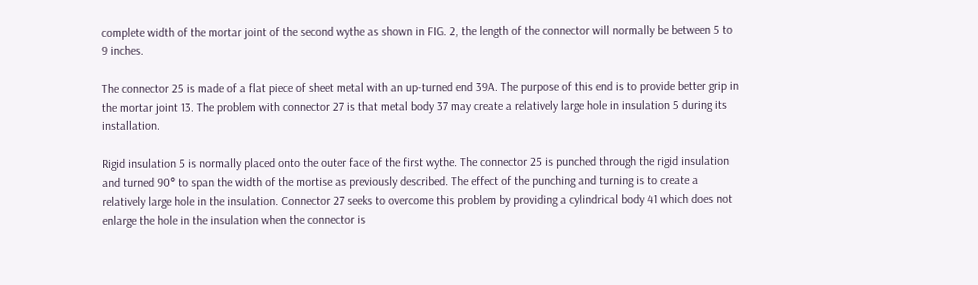complete width of the mortar joint of the second wythe as shown in FIG. 2, the length of the connector will normally be between 5 to 9 inches.

The connector 25 is made of a flat piece of sheet metal with an up-turned end 39A. The purpose of this end is to provide better grip in the mortar joint 13. The problem with connector 27 is that metal body 37 may create a relatively large hole in insulation 5 during its installation.

Rigid insulation 5 is normally placed onto the outer face of the first wythe. The connector 25 is punched through the rigid insulation and turned 90° to span the width of the mortise as previously described. The effect of the punching and turning is to create a relatively large hole in the insulation. Connector 27 seeks to overcome this problem by providing a cylindrical body 41 which does not enlarge the hole in the insulation when the connector is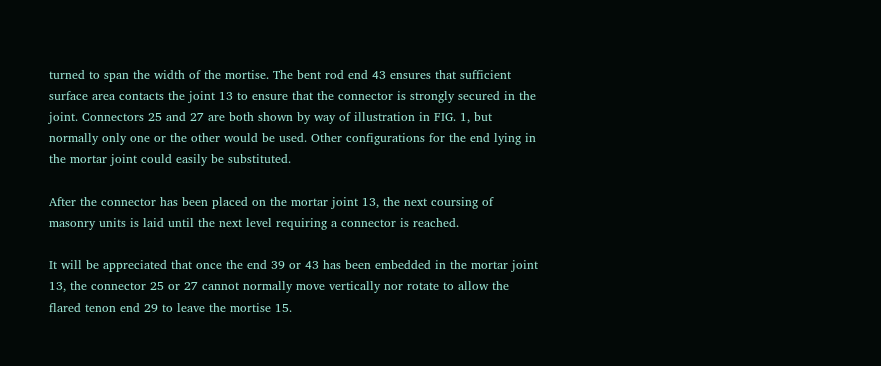turned to span the width of the mortise. The bent rod end 43 ensures that sufficient surface area contacts the joint 13 to ensure that the connector is strongly secured in the joint. Connectors 25 and 27 are both shown by way of illustration in FIG. 1, but normally only one or the other would be used. Other configurations for the end lying in the mortar joint could easily be substituted.

After the connector has been placed on the mortar joint 13, the next coursing of masonry units is laid until the next level requiring a connector is reached.

It will be appreciated that once the end 39 or 43 has been embedded in the mortar joint 13, the connector 25 or 27 cannot normally move vertically nor rotate to allow the flared tenon end 29 to leave the mortise 15.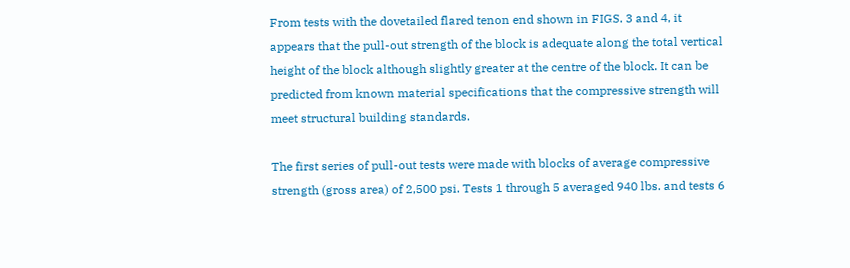From tests with the dovetailed flared tenon end shown in FIGS. 3 and 4, it appears that the pull-out strength of the block is adequate along the total vertical height of the block although slightly greater at the centre of the block. It can be predicted from known material specifications that the compressive strength will meet structural building standards.

The first series of pull-out tests were made with blocks of average compressive strength (gross area) of 2,500 psi. Tests 1 through 5 averaged 940 lbs. and tests 6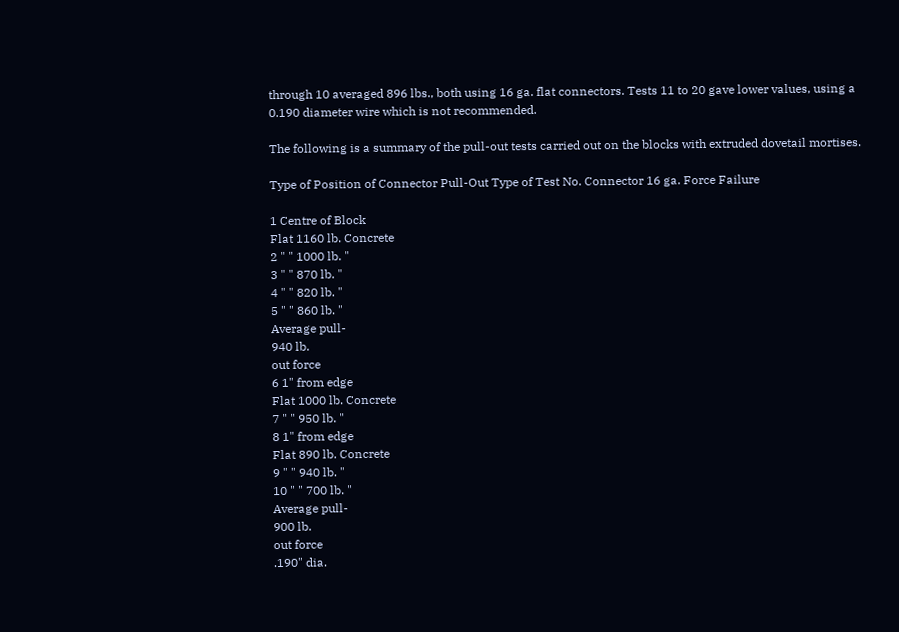through 10 averaged 896 lbs., both using 16 ga. flat connectors. Tests 11 to 20 gave lower values, using a 0.190 diameter wire which is not recommended.

The following is a summary of the pull-out tests carried out on the blocks with extruded dovetail mortises.

Type of Position of Connector Pull-Out Type of Test No. Connector 16 ga. Force Failure

1 Centre of Block
Flat 1160 lb. Concrete
2 " " 1000 lb. "
3 " " 870 lb. "
4 " " 820 lb. "
5 " " 860 lb. "
Average pull-
940 lb.
out force
6 1" from edge
Flat 1000 lb. Concrete
7 " " 950 lb. "
8 1" from edge
Flat 890 lb. Concrete
9 " " 940 lb. "
10 " " 700 lb. "
Average pull-
900 lb.
out force
.190" dia.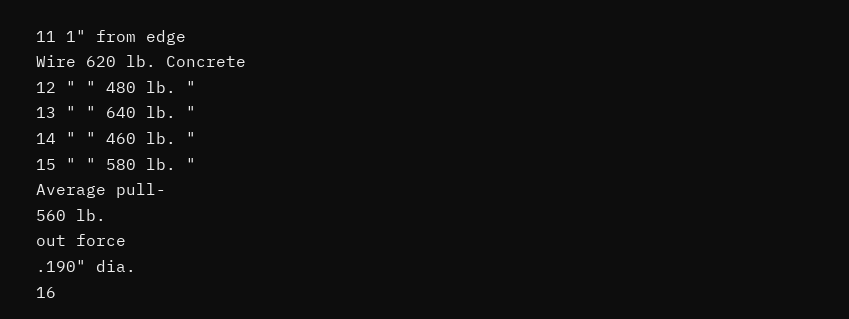11 1" from edge
Wire 620 lb. Concrete
12 " " 480 lb. "
13 " " 640 lb. "
14 " " 460 lb. "
15 " " 580 lb. "
Average pull-
560 lb.
out force
.190" dia.
16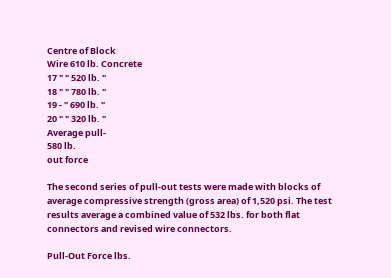Centre of Block
Wire 610 lb. Concrete
17 " " 520 lb. "
18 " " 780 lb. "
19 - " 690 lb. "
20 " " 320 lb. "
Average pull-
580 lb.
out force

The second series of pull-out tests were made with blocks of average compressive strength (gross area) of 1,520 psi. The test results average a combined value of 532 lbs. for both flat connectors and revised wire connectors.

Pull-Out Force lbs.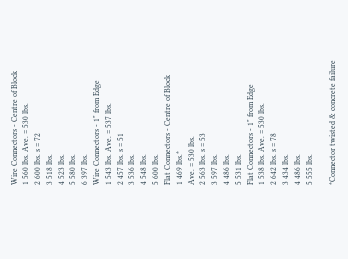Wire Connectors - Centre of Block
1 560 lbs. Ave. = 530 lbs.
2 600 lbs. s = 72
3 518 lbs.
4 523 lbs.
5 580 lbs.
6 397 lbs.
Wire Connectors - 1" from Edge
1 543 lbs. Ave. = 537 lbs.
2 457 lbs. s = 51
3 536 lbs.
4 548 lbs.
5 600 lbs.
Flat Connectors - Centre of Block
1 469 lbs.*
Ave. = 530 lbs.
2 563 lbs. s = 53
3 597 lbs.
4 486 lbs.
5 531 lbs.
Flat Connectors - 1" from Edge
1 538 lbs. Ave. = 530 lbs.
2 642 lbs. s = 78
3 434 lbs.
4 486 lbs.
5 555 lbs.

*Connector twisted & concrete failure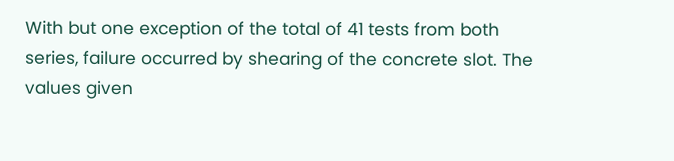With but one exception of the total of 41 tests from both series, failure occurred by shearing of the concrete slot. The values given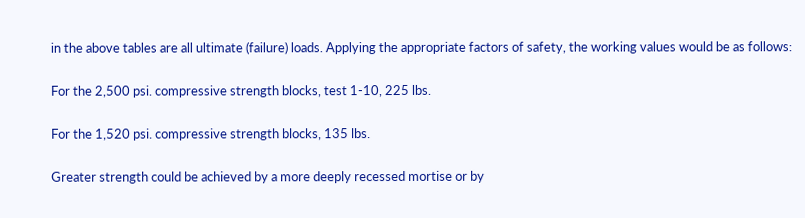in the above tables are all ultimate (failure) loads. Applying the appropriate factors of safety, the working values would be as follows:

For the 2,500 psi. compressive strength blocks, test 1-10, 225 lbs.

For the 1,520 psi. compressive strength blocks, 135 lbs.

Greater strength could be achieved by a more deeply recessed mortise or by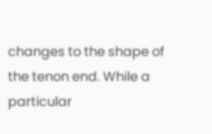changes to the shape of the tenon end. While a particular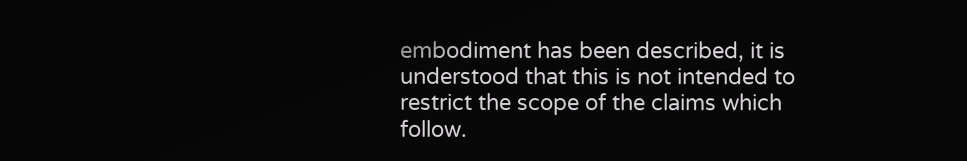embodiment has been described, it is understood that this is not intended to restrict the scope of the claims which follow.